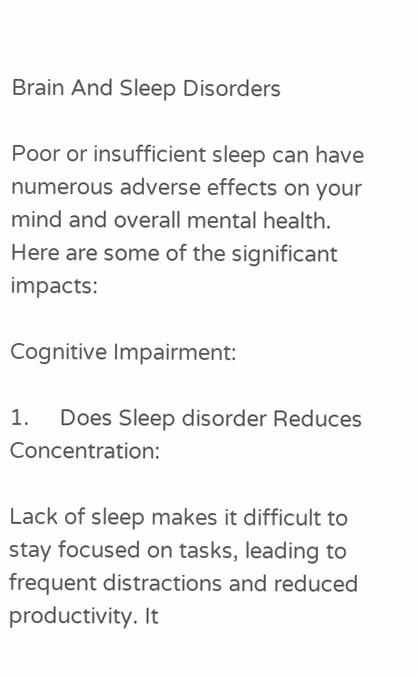Brain And Sleep Disorders

Poor or insufficient sleep can have numerous adverse effects on your mind and overall mental health. Here are some of the significant impacts:

Cognitive Impairment:

1.     Does Sleep disorder Reduces Concentration:

Lack of sleep makes it difficult to stay focused on tasks, leading to frequent distractions and reduced productivity. It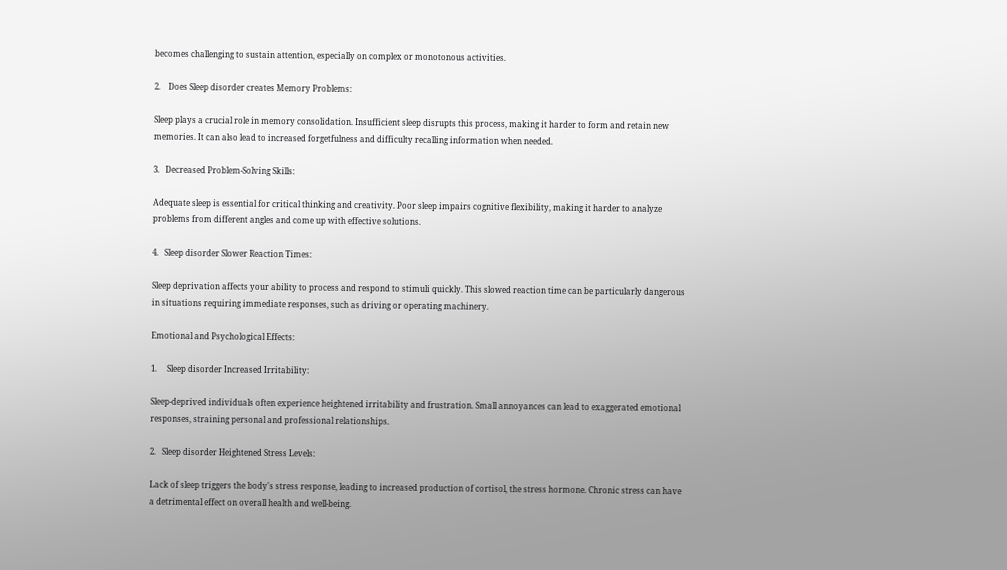becomes challenging to sustain attention, especially on complex or monotonous activities.

2.    Does Sleep disorder creates Memory Problems:

Sleep plays a crucial role in memory consolidation. Insufficient sleep disrupts this process, making it harder to form and retain new memories. It can also lead to increased forgetfulness and difficulty recalling information when needed.

3.   Decreased Problem-Solving Skills:

Adequate sleep is essential for critical thinking and creativity. Poor sleep impairs cognitive flexibility, making it harder to analyze problems from different angles and come up with effective solutions.

4.   Sleep disorder Slower Reaction Times:

Sleep deprivation affects your ability to process and respond to stimuli quickly. This slowed reaction time can be particularly dangerous in situations requiring immediate responses, such as driving or operating machinery.

Emotional and Psychological Effects:

1.     Sleep disorder Increased Irritability:

Sleep-deprived individuals often experience heightened irritability and frustration. Small annoyances can lead to exaggerated emotional responses, straining personal and professional relationships.

2.   Sleep disorder Heightened Stress Levels:

Lack of sleep triggers the body's stress response, leading to increased production of cortisol, the stress hormone. Chronic stress can have a detrimental effect on overall health and well-being.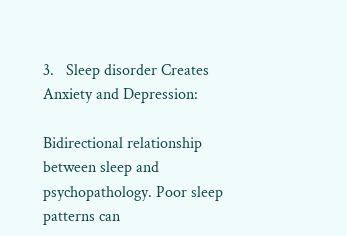3.   Sleep disorder Creates Anxiety and Depression:

Bidirectional relationship between sleep and psychopathology. Poor sleep patterns can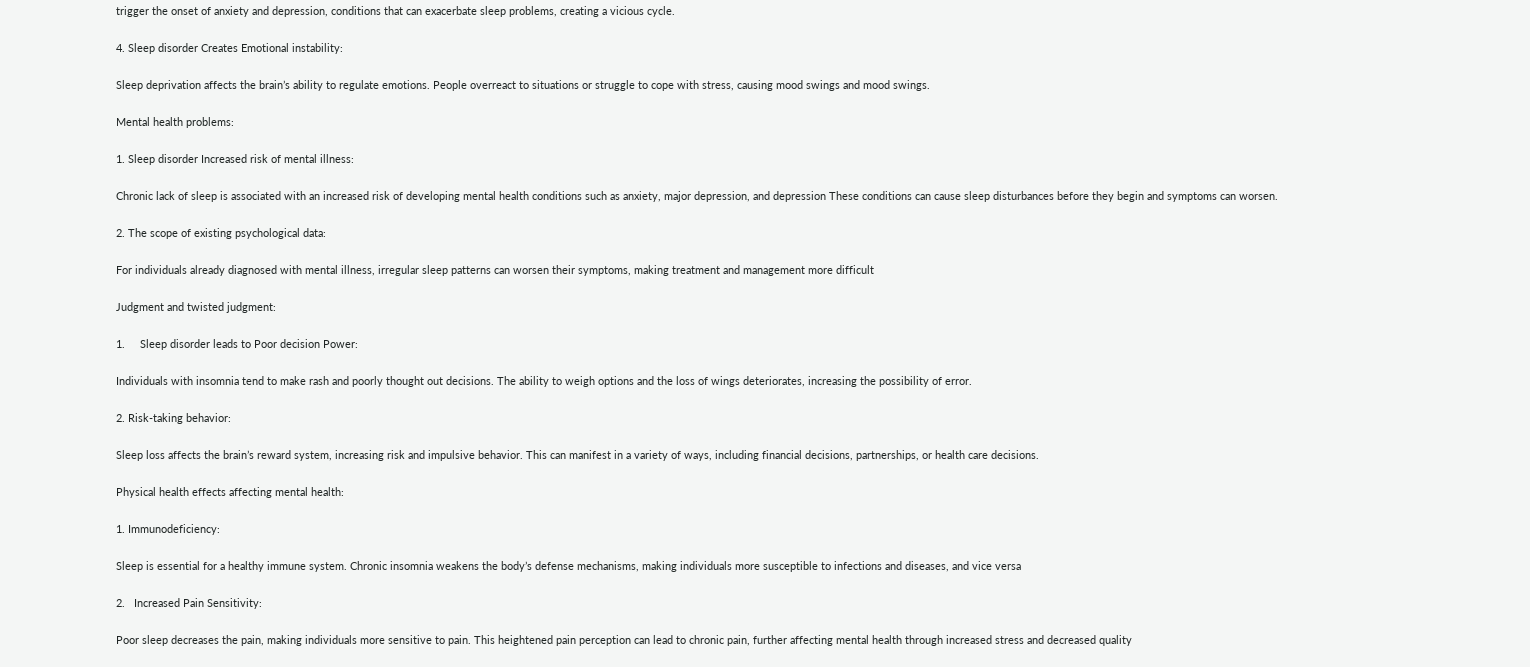trigger the onset of anxiety and depression, conditions that can exacerbate sleep problems, creating a vicious cycle.

4. Sleep disorder Creates Emotional instability:

Sleep deprivation affects the brain’s ability to regulate emotions. People overreact to situations or struggle to cope with stress, causing mood swings and mood swings.

Mental health problems:

1. Sleep disorder Increased risk of mental illness:

Chronic lack of sleep is associated with an increased risk of developing mental health conditions such as anxiety, major depression, and depression These conditions can cause sleep disturbances before they begin and symptoms can worsen.

2. The scope of existing psychological data:

For individuals already diagnosed with mental illness, irregular sleep patterns can worsen their symptoms, making treatment and management more difficult

Judgment and twisted judgment:

1.     Sleep disorder leads to Poor decision Power:

Individuals with insomnia tend to make rash and poorly thought out decisions. The ability to weigh options and the loss of wings deteriorates, increasing the possibility of error.

2. Risk-taking behavior:

Sleep loss affects the brain’s reward system, increasing risk and impulsive behavior. This can manifest in a variety of ways, including financial decisions, partnerships, or health care decisions.

Physical health effects affecting mental health:

1. Immunodeficiency:

Sleep is essential for a healthy immune system. Chronic insomnia weakens the body’s defense mechanisms, making individuals more susceptible to infections and diseases, and vice versa

2.   Increased Pain Sensitivity:

Poor sleep decreases the pain, making individuals more sensitive to pain. This heightened pain perception can lead to chronic pain, further affecting mental health through increased stress and decreased quality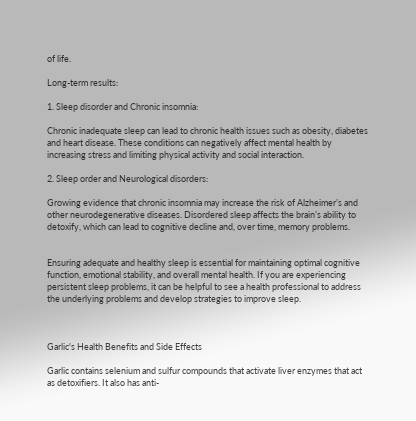of life.

Long-term results:

1. Sleep disorder and Chronic insomnia:

Chronic inadequate sleep can lead to chronic health issues such as obesity, diabetes and heart disease. These conditions can negatively affect mental health by increasing stress and limiting physical activity and social interaction.

2. Sleep order and Neurological disorders:

Growing evidence that chronic insomnia may increase the risk of Alzheimer’s and other neurodegenerative diseases. Disordered sleep affects the brain’s ability to detoxify, which can lead to cognitive decline and, over time, memory problems.


Ensuring adequate and healthy sleep is essential for maintaining optimal cognitive function, emotional stability, and overall mental health. If you are experiencing persistent sleep problems, it can be helpful to see a health professional to address the underlying problems and develop strategies to improve sleep.



Garlic's Health Benefits and Side Effects

Garlic contains selenium and sulfur compounds that activate liver enzymes that act as detoxifiers. It also has anti-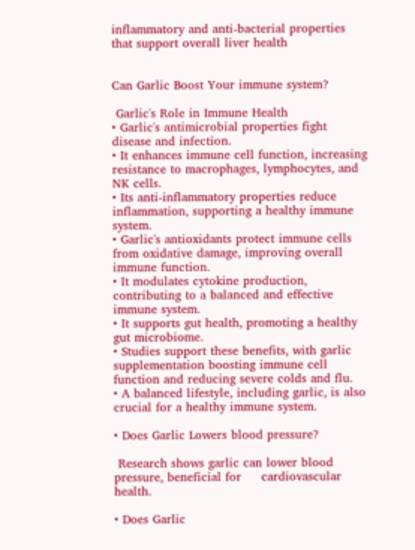inflammatory and anti-bacterial properties that support overall liver health


Can Garlic Boost Your immune system?

 Garlic's Role in Immune Health
• Garlic's antimicrobial properties fight disease and infection.
• It enhances immune cell function, increasing resistance to macrophages, lymphocytes, and NK cells.
• Its anti-inflammatory properties reduce inflammation, supporting a healthy immune system.
• Garlic's antioxidants protect immune cells from oxidative damage, improving overall immune function.
• It modulates cytokine production, contributing to a balanced and effective immune system.
• It supports gut health, promoting a healthy gut microbiome.
• Studies support these benefits, with garlic supplementation boosting immune cell function and reducing severe colds and flu.
• A balanced lifestyle, including garlic, is also crucial for a healthy immune system.

• Does Garlic Lowers blood pressure?

 Research shows garlic can lower blood pressure, beneficial for     cardiovascular health.

• Does Garlic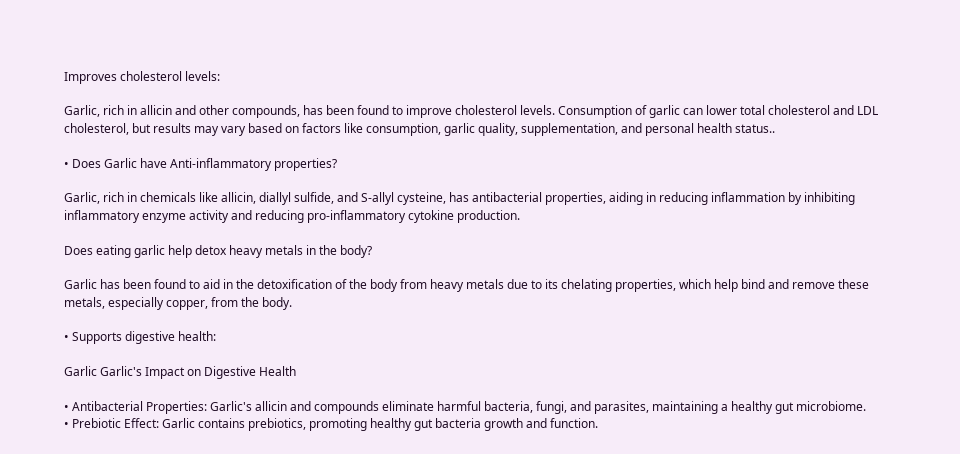Improves cholesterol levels:

Garlic, rich in allicin and other compounds, has been found to improve cholesterol levels. Consumption of garlic can lower total cholesterol and LDL cholesterol, but results may vary based on factors like consumption, garlic quality, supplementation, and personal health status..

• Does Garlic have Anti-inflammatory properties?

Garlic, rich in chemicals like allicin, diallyl sulfide, and S-allyl cysteine, has antibacterial properties, aiding in reducing inflammation by inhibiting inflammatory enzyme activity and reducing pro-inflammatory cytokine production.

Does eating garlic help detox heavy metals in the body?

Garlic has been found to aid in the detoxification of the body from heavy metals due to its chelating properties, which help bind and remove these metals, especially copper, from the body.

• Supports digestive health:

Garlic Garlic's Impact on Digestive Health

• Antibacterial Properties: Garlic's allicin and compounds eliminate harmful bacteria, fungi, and parasites, maintaining a healthy gut microbiome.
• Prebiotic Effect: Garlic contains prebiotics, promoting healthy gut bacteria growth and function.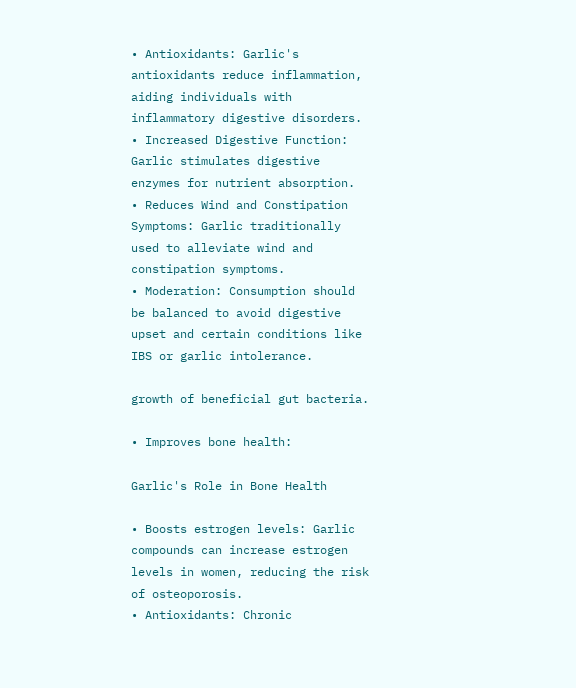• Antioxidants: Garlic's antioxidants reduce inflammation, aiding individuals with inflammatory digestive disorders.
• Increased Digestive Function: Garlic stimulates digestive enzymes for nutrient absorption.
• Reduces Wind and Constipation Symptoms: Garlic traditionally used to alleviate wind and constipation symptoms.
• Moderation: Consumption should be balanced to avoid digestive upset and certain conditions like IBS or garlic intolerance.

growth of beneficial gut bacteria.

• Improves bone health:

Garlic's Role in Bone Health

• Boosts estrogen levels: Garlic compounds can increase estrogen levels in women, reducing the risk of osteoporosis.
• Antioxidants: Chronic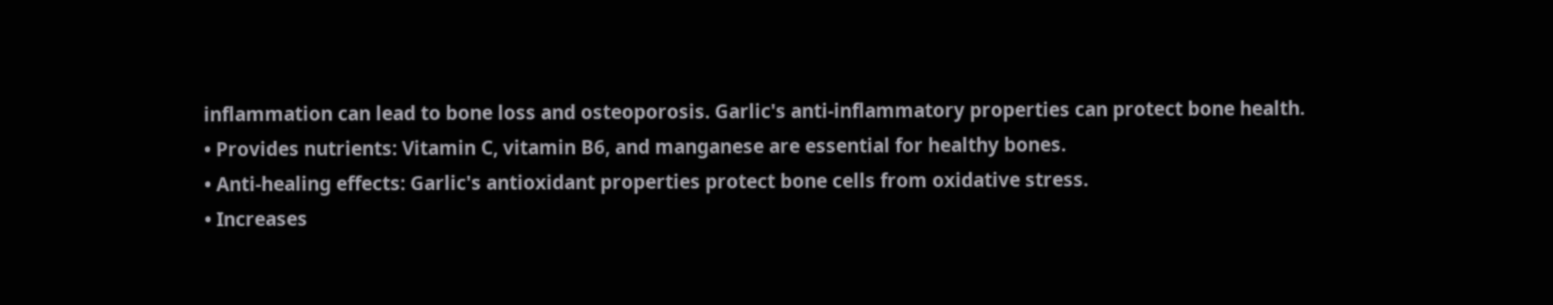inflammation can lead to bone loss and osteoporosis. Garlic's anti-inflammatory properties can protect bone health.
• Provides nutrients: Vitamin C, vitamin B6, and manganese are essential for healthy bones.
• Anti-healing effects: Garlic's antioxidant properties protect bone cells from oxidative stress.
• Increases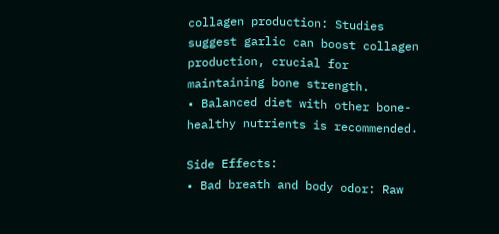collagen production: Studies suggest garlic can boost collagen production, crucial for maintaining bone strength.
• Balanced diet with other bone-healthy nutrients is recommended.

Side Effects:
• Bad breath and body odor: Raw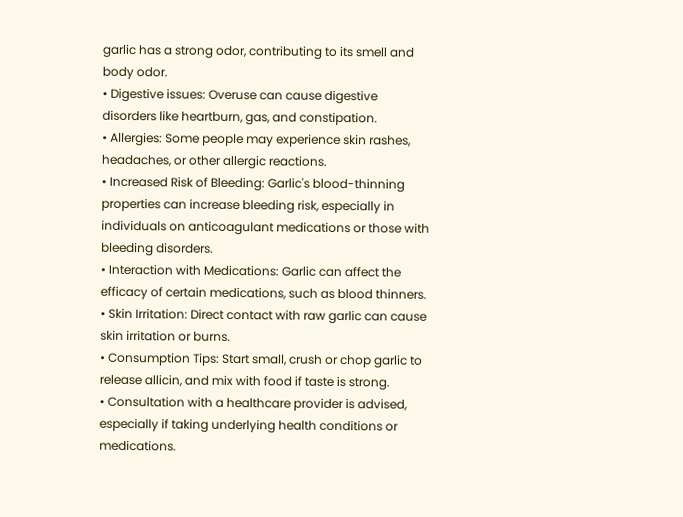garlic has a strong odor, contributing to its smell and body odor.
• Digestive issues: Overuse can cause digestive disorders like heartburn, gas, and constipation.
• Allergies: Some people may experience skin rashes, headaches, or other allergic reactions.
• Increased Risk of Bleeding: Garlic's blood-thinning properties can increase bleeding risk, especially in individuals on anticoagulant medications or those with bleeding disorders.
• Interaction with Medications: Garlic can affect the efficacy of certain medications, such as blood thinners.
• Skin Irritation: Direct contact with raw garlic can cause skin irritation or burns.
• Consumption Tips: Start small, crush or chop garlic to release allicin, and mix with food if taste is strong.
• Consultation with a healthcare provider is advised, especially if taking underlying health conditions or medications.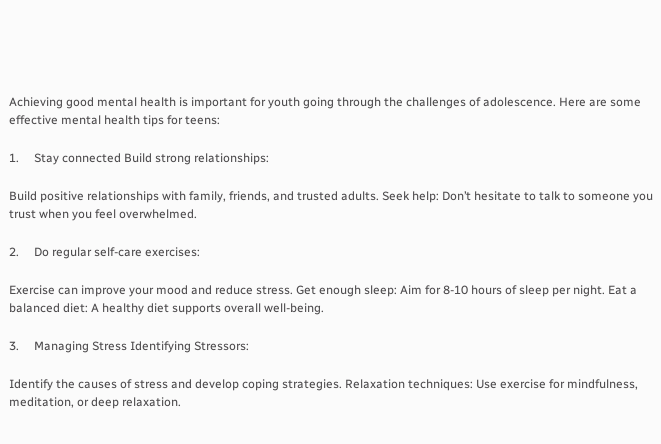Achieving good mental health is important for youth going through the challenges of adolescence. Here are some effective mental health tips for teens:

1.     Stay connected Build strong relationships:

Build positive relationships with family, friends, and trusted adults. Seek help: Don’t hesitate to talk to someone you trust when you feel overwhelmed.

2.     Do regular self-care exercises:

Exercise can improve your mood and reduce stress. Get enough sleep: Aim for 8-10 hours of sleep per night. Eat a balanced diet: A healthy diet supports overall well-being.

3.     Managing Stress Identifying Stressors:

Identify the causes of stress and develop coping strategies. Relaxation techniques: Use exercise for mindfulness, meditation, or deep relaxation.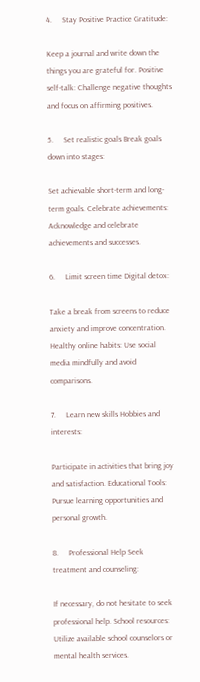4.     Stay Positive Practice Gratitude:

Keep a journal and write down the things you are grateful for. Positive self-talk: Challenge negative thoughts and focus on affirming positives.

5.     Set realistic goals Break goals down into stages:

Set achievable short-term and long-term goals. Celebrate achievements: Acknowledge and celebrate achievements and successes.

6.     Limit screen time Digital detox:

Take a break from screens to reduce anxiety and improve concentration. Healthy online habits: Use social media mindfully and avoid comparisons.

7.     Learn new skills Hobbies and interests:

Participate in activities that bring joy and satisfaction. Educational Tools: Pursue learning opportunities and personal growth.

8.     Professional Help Seek treatment and counseling:

If necessary, do not hesitate to seek professional help. School resources: Utilize available school counselors or mental health services.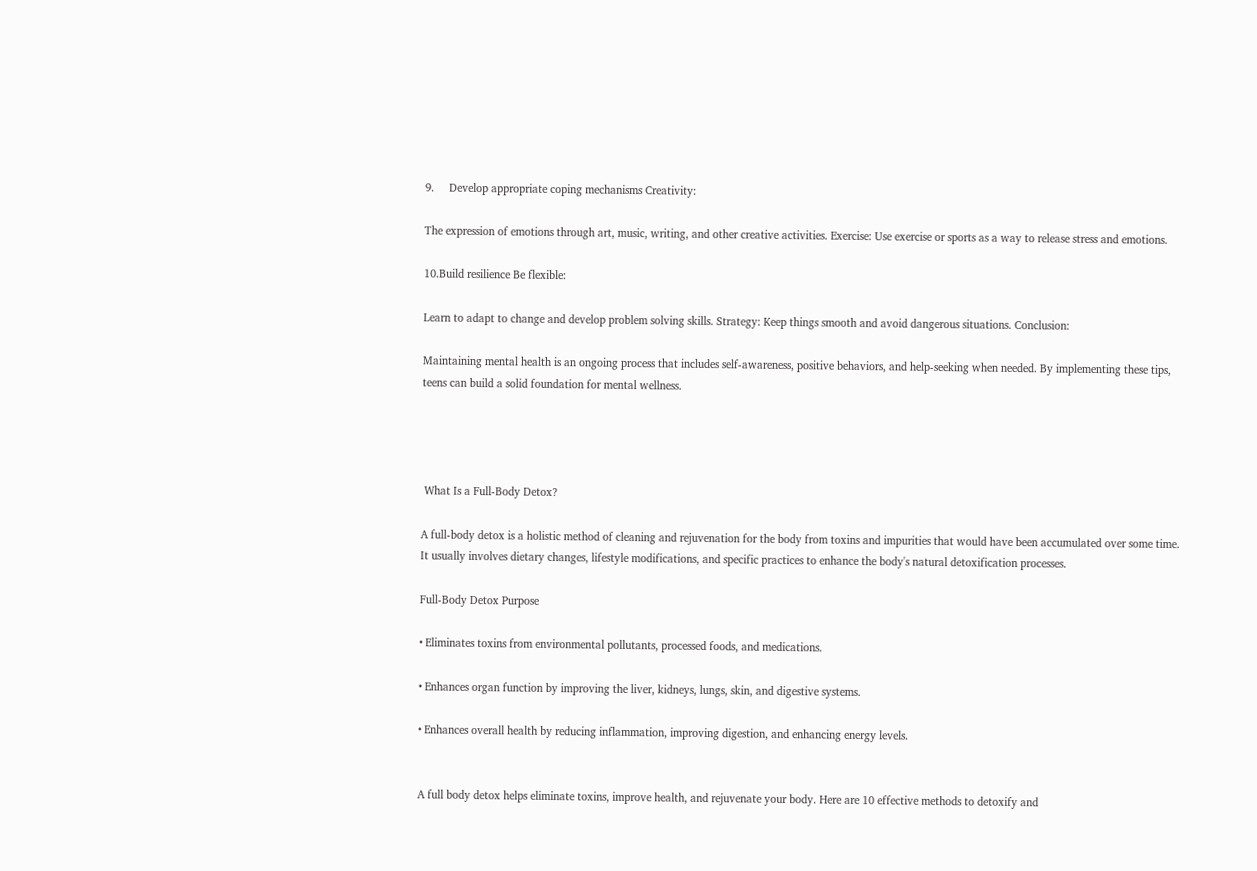9.     Develop appropriate coping mechanisms Creativity:

The expression of emotions through art, music, writing, and other creative activities. Exercise: Use exercise or sports as a way to release stress and emotions.

10.Build resilience Be flexible:

Learn to adapt to change and develop problem solving skills. Strategy: Keep things smooth and avoid dangerous situations. Conclusion:

Maintaining mental health is an ongoing process that includes self-awareness, positive behaviors, and help-seeking when needed. By implementing these tips, teens can build a solid foundation for mental wellness.




 What Is a Full-Body Detox?

A full-body detox is a holistic method of cleaning and rejuvenation for the body from toxins and impurities that would have been accumulated over some time. It usually involves dietary changes, lifestyle modifications, and specific practices to enhance the body's natural detoxification processes.

Full-Body Detox Purpose

• Eliminates toxins from environmental pollutants, processed foods, and medications.

• Enhances organ function by improving the liver, kidneys, lungs, skin, and digestive systems.

• Enhances overall health by reducing inflammation, improving digestion, and enhancing energy levels.


A full body detox helps eliminate toxins, improve health, and rejuvenate your body. Here are 10 effective methods to detoxify and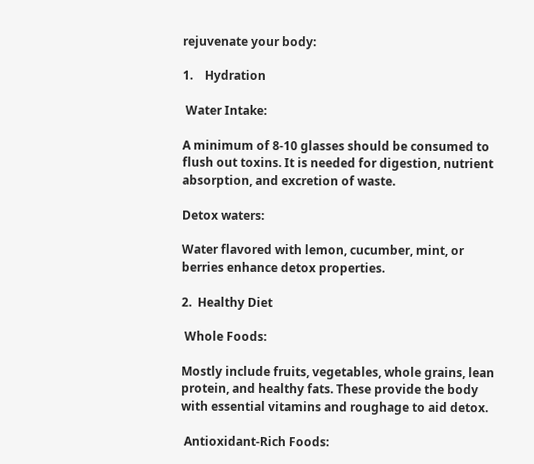rejuvenate your body:

1.    Hydration

 Water Intake:

A minimum of 8-10 glasses should be consumed to flush out toxins. It is needed for digestion, nutrient absorption, and excretion of waste.

Detox waters:

Water flavored with lemon, cucumber, mint, or berries enhance detox properties.

2.  Healthy Diet

 Whole Foods:

Mostly include fruits, vegetables, whole grains, lean protein, and healthy fats. These provide the body with essential vitamins and roughage to aid detox.

 Antioxidant-Rich Foods: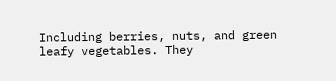Including berries, nuts, and green leafy vegetables. They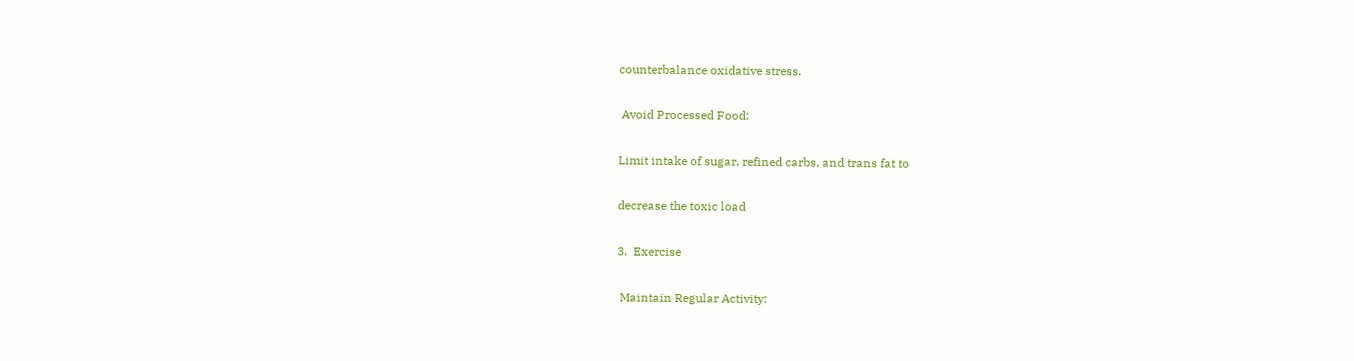counterbalance oxidative stress.

 Avoid Processed Food:

Limit intake of sugar, refined carbs, and trans fat to

decrease the toxic load

3.  Exercise

 Maintain Regular Activity: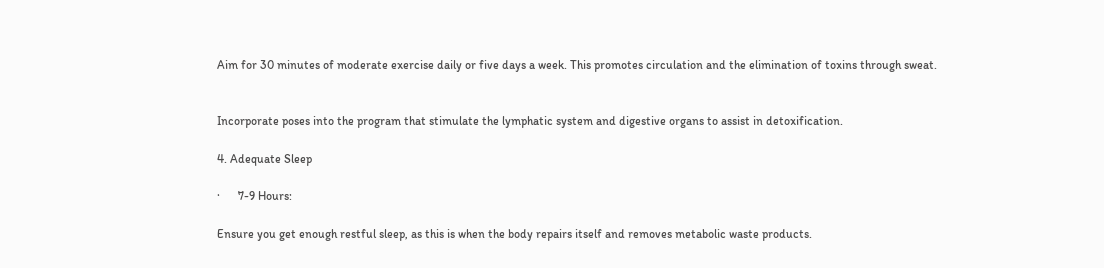Aim for 30 minutes of moderate exercise daily or five days a week. This promotes circulation and the elimination of toxins through sweat.


Incorporate poses into the program that stimulate the lymphatic system and digestive organs to assist in detoxification.

4. Adequate Sleep

·      7-9 Hours:

Ensure you get enough restful sleep, as this is when the body repairs itself and removes metabolic waste products.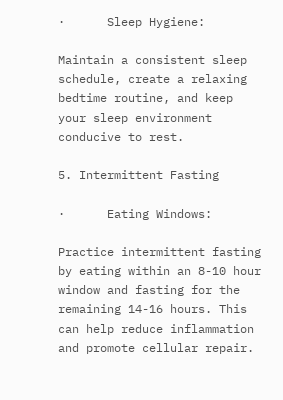·      Sleep Hygiene:

Maintain a consistent sleep schedule, create a relaxing bedtime routine, and keep your sleep environment conducive to rest.

5. Intermittent Fasting

·      Eating Windows:

Practice intermittent fasting by eating within an 8-10 hour window and fasting for the remaining 14-16 hours. This can help reduce inflammation and promote cellular repair.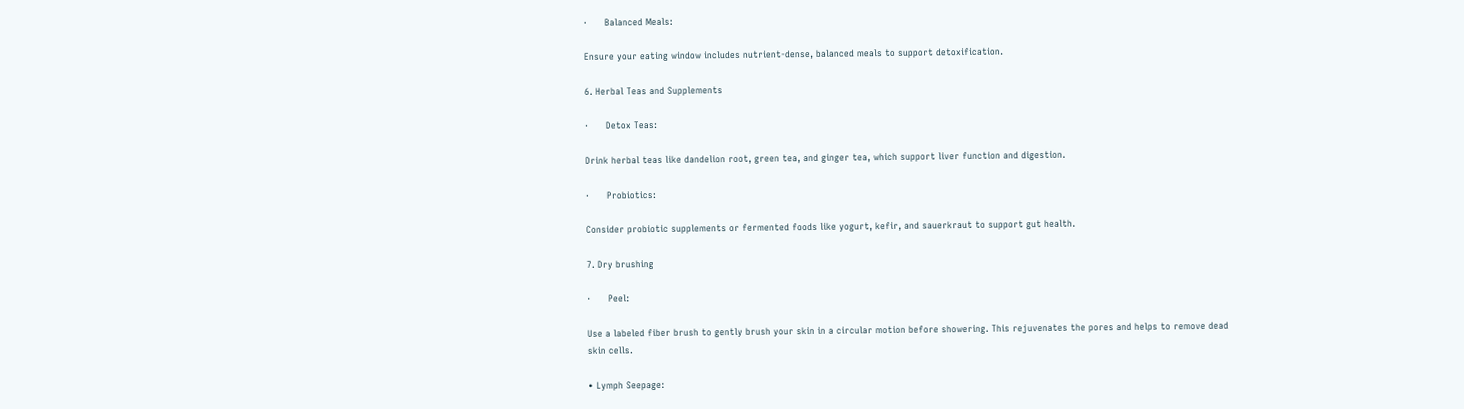·      Balanced Meals:

Ensure your eating window includes nutrient-dense, balanced meals to support detoxification.

6. Herbal Teas and Supplements

·      Detox Teas:

Drink herbal teas like dandelion root, green tea, and ginger tea, which support liver function and digestion.

·      Probiotics:

Consider probiotic supplements or fermented foods like yogurt, kefir, and sauerkraut to support gut health.

7. Dry brushing

·      Peel:

Use a labeled fiber brush to gently brush your skin in a circular motion before showering. This rejuvenates the pores and helps to remove dead skin cells.

• Lymph Seepage: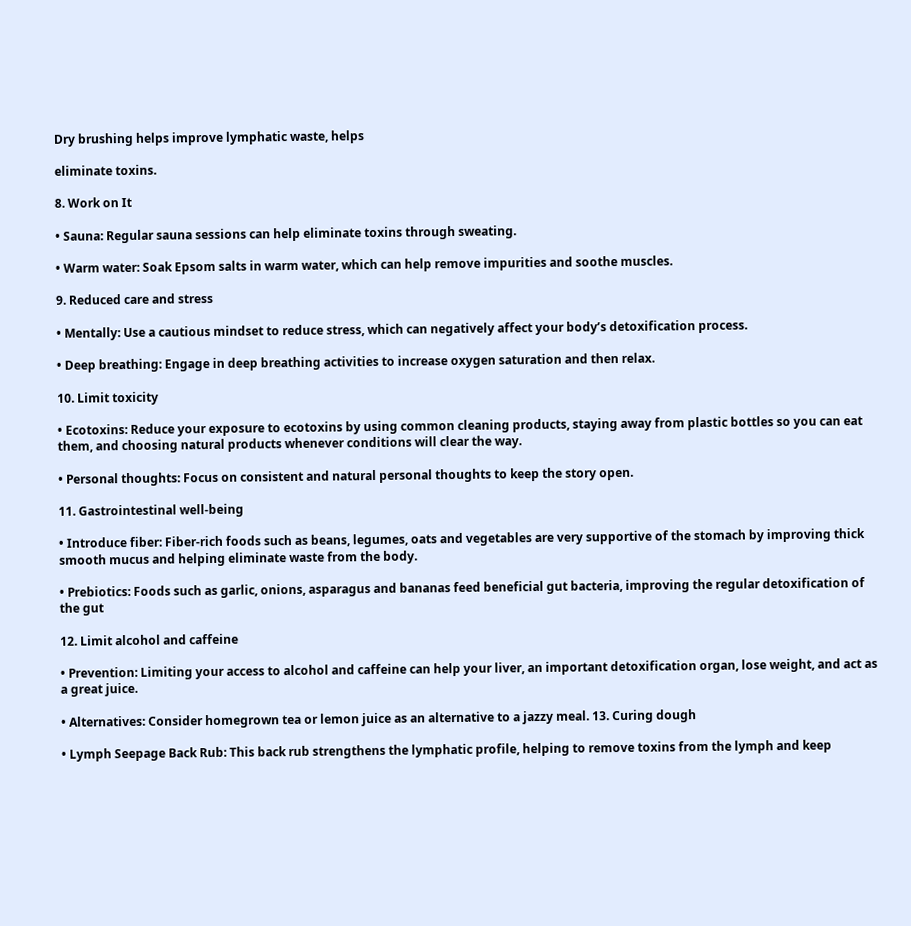Dry brushing helps improve lymphatic waste, helps

eliminate toxins.

8. Work on It

• Sauna: Regular sauna sessions can help eliminate toxins through sweating.

• Warm water: Soak Epsom salts in warm water, which can help remove impurities and soothe muscles.

9. Reduced care and stress

• Mentally: Use a cautious mindset to reduce stress, which can negatively affect your body’s detoxification process.

• Deep breathing: Engage in deep breathing activities to increase oxygen saturation and then relax.

10. Limit toxicity

• Ecotoxins: Reduce your exposure to ecotoxins by using common cleaning products, staying away from plastic bottles so you can eat them, and choosing natural products whenever conditions will clear the way.

• Personal thoughts: Focus on consistent and natural personal thoughts to keep the story open.

11. Gastrointestinal well-being

• Introduce fiber: Fiber-rich foods such as beans, legumes, oats and vegetables are very supportive of the stomach by improving thick smooth mucus and helping eliminate waste from the body.

• Prebiotics: Foods such as garlic, onions, asparagus and bananas feed beneficial gut bacteria, improving the regular detoxification of the gut

12. Limit alcohol and caffeine

• Prevention: Limiting your access to alcohol and caffeine can help your liver, an important detoxification organ, lose weight, and act as a great juice.

• Alternatives: Consider homegrown tea or lemon juice as an alternative to a jazzy meal. 13. Curing dough

• Lymph Seepage Back Rub: This back rub strengthens the lymphatic profile, helping to remove toxins from the lymph and keep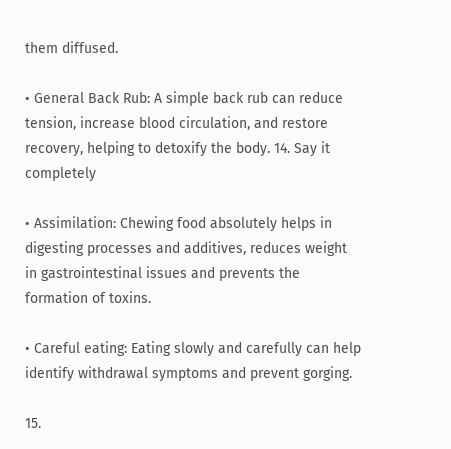them diffused.

• General Back Rub: A simple back rub can reduce tension, increase blood circulation, and restore recovery, helping to detoxify the body. 14. Say it completely

• Assimilation: Chewing food absolutely helps in digesting processes and additives, reduces weight in gastrointestinal issues and prevents the formation of toxins.

• Careful eating: Eating slowly and carefully can help identify withdrawal symptoms and prevent gorging.

15.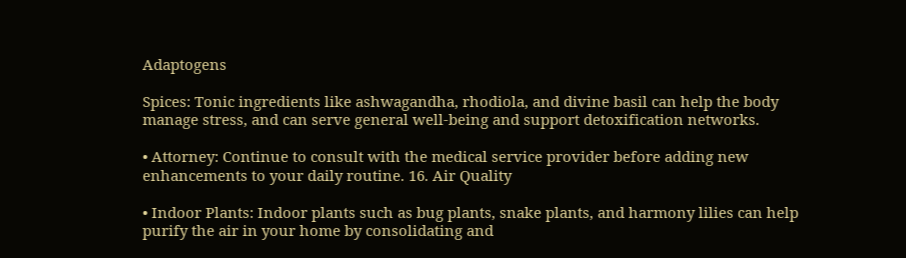Adaptogens

Spices: Tonic ingredients like ashwagandha, rhodiola, and divine basil can help the body manage stress, and can serve general well-being and support detoxification networks.

• Attorney: Continue to consult with the medical service provider before adding new enhancements to your daily routine. 16. Air Quality

• Indoor Plants: Indoor plants such as bug plants, snake plants, and harmony lilies can help purify the air in your home by consolidating and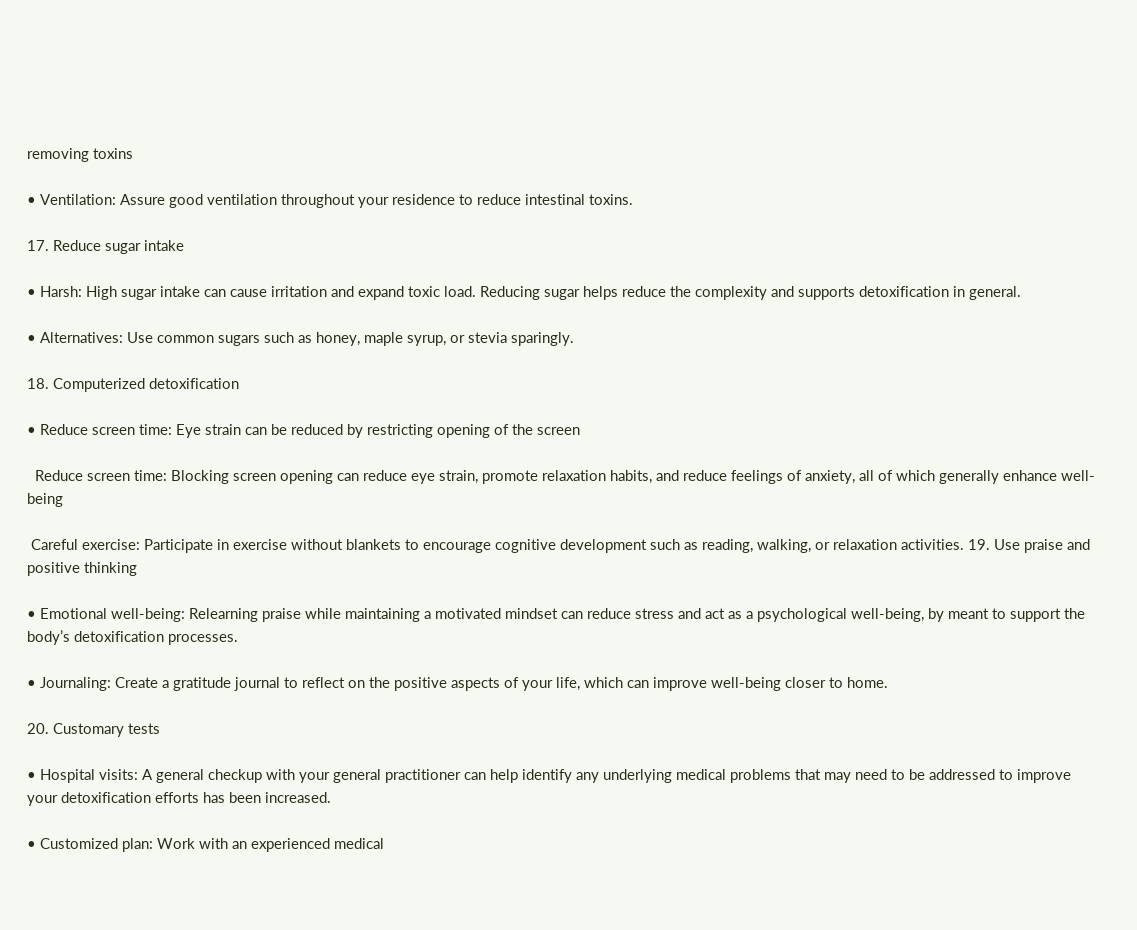removing toxins

• Ventilation: Assure good ventilation throughout your residence to reduce intestinal toxins.

17. Reduce sugar intake

• Harsh: High sugar intake can cause irritation and expand toxic load. Reducing sugar helps reduce the complexity and supports detoxification in general.

• Alternatives: Use common sugars such as honey, maple syrup, or stevia sparingly.

18. Computerized detoxification

• Reduce screen time: Eye strain can be reduced by restricting opening of the screen

  Reduce screen time: Blocking screen opening can reduce eye strain, promote relaxation habits, and reduce feelings of anxiety, all of which generally enhance well-being

 Careful exercise: Participate in exercise without blankets to encourage cognitive development such as reading, walking, or relaxation activities. 19. Use praise and positive thinking

• Emotional well-being: Relearning praise while maintaining a motivated mindset can reduce stress and act as a psychological well-being, by meant to support the body’s detoxification processes.

• Journaling: Create a gratitude journal to reflect on the positive aspects of your life, which can improve well-being closer to home.

20. Customary tests

• Hospital visits: A general checkup with your general practitioner can help identify any underlying medical problems that may need to be addressed to improve your detoxification efforts has been increased.

• Customized plan: Work with an experienced medical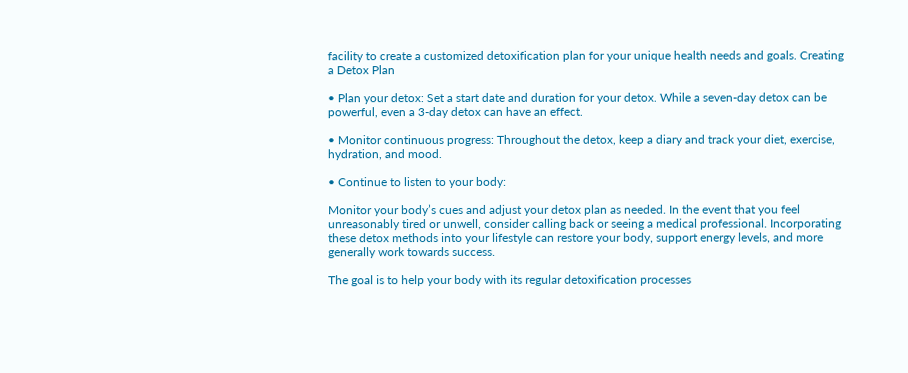facility to create a customized detoxification plan for your unique health needs and goals. Creating a Detox Plan

• Plan your detox: Set a start date and duration for your detox. While a seven-day detox can be powerful, even a 3-day detox can have an effect.

• Monitor continuous progress: Throughout the detox, keep a diary and track your diet, exercise, hydration, and mood.

• Continue to listen to your body:

Monitor your body’s cues and adjust your detox plan as needed. In the event that you feel unreasonably tired or unwell, consider calling back or seeing a medical professional. Incorporating these detox methods into your lifestyle can restore your body, support energy levels, and more generally work towards success.

The goal is to help your body with its regular detoxification processes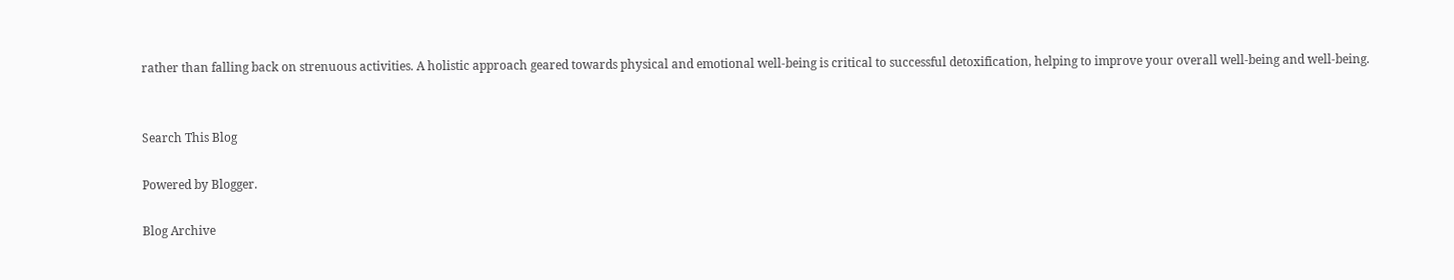rather than falling back on strenuous activities. A holistic approach geared towards physical and emotional well-being is critical to successful detoxification, helping to improve your overall well-being and well-being.


Search This Blog

Powered by Blogger.

Blog Archive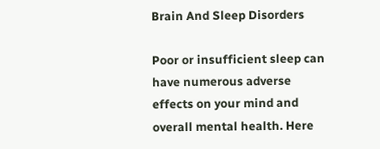Brain And Sleep Disorders

Poor or insufficient sleep can have numerous adverse effects on your mind and overall mental health. Here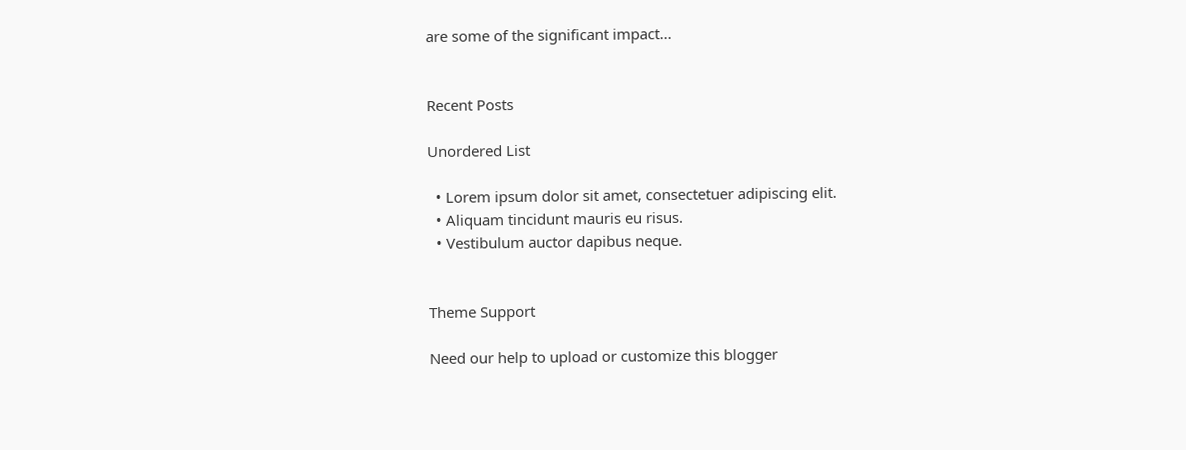are some of the significant impact...


Recent Posts

Unordered List

  • Lorem ipsum dolor sit amet, consectetuer adipiscing elit.
  • Aliquam tincidunt mauris eu risus.
  • Vestibulum auctor dapibus neque.


Theme Support

Need our help to upload or customize this blogger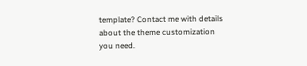template? Contact me with details about the theme customization you need.